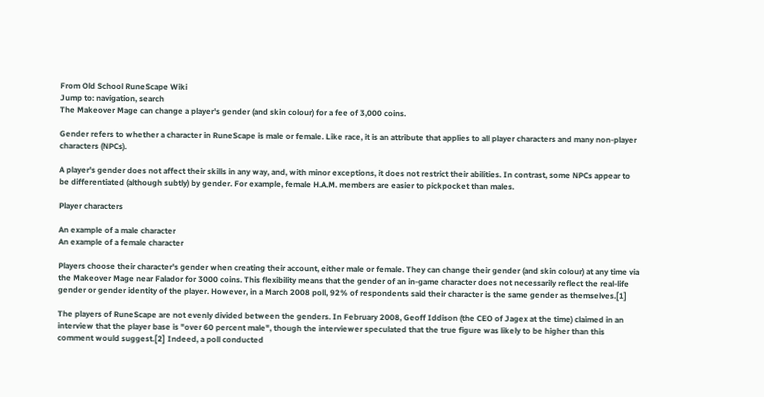From Old School RuneScape Wiki
Jump to: navigation, search
The Makeover Mage can change a player's gender (and skin colour) for a fee of 3,000 coins.

Gender refers to whether a character in RuneScape is male or female. Like race, it is an attribute that applies to all player characters and many non-player characters (NPCs).

A player's gender does not affect their skills in any way, and, with minor exceptions, it does not restrict their abilities. In contrast, some NPCs appear to be differentiated (although subtly) by gender. For example, female H.A.M. members are easier to pickpocket than males.

Player characters

An example of a male character
An example of a female character

Players choose their character's gender when creating their account, either male or female. They can change their gender (and skin colour) at any time via the Makeover Mage near Falador for 3000 coins. This flexibility means that the gender of an in-game character does not necessarily reflect the real-life gender or gender identity of the player. However, in a March 2008 poll, 92% of respondents said their character is the same gender as themselves.[1]

The players of RuneScape are not evenly divided between the genders. In February 2008, Geoff Iddison (the CEO of Jagex at the time) claimed in an interview that the player base is "over 60 percent male", though the interviewer speculated that the true figure was likely to be higher than this comment would suggest.[2] Indeed, a poll conducted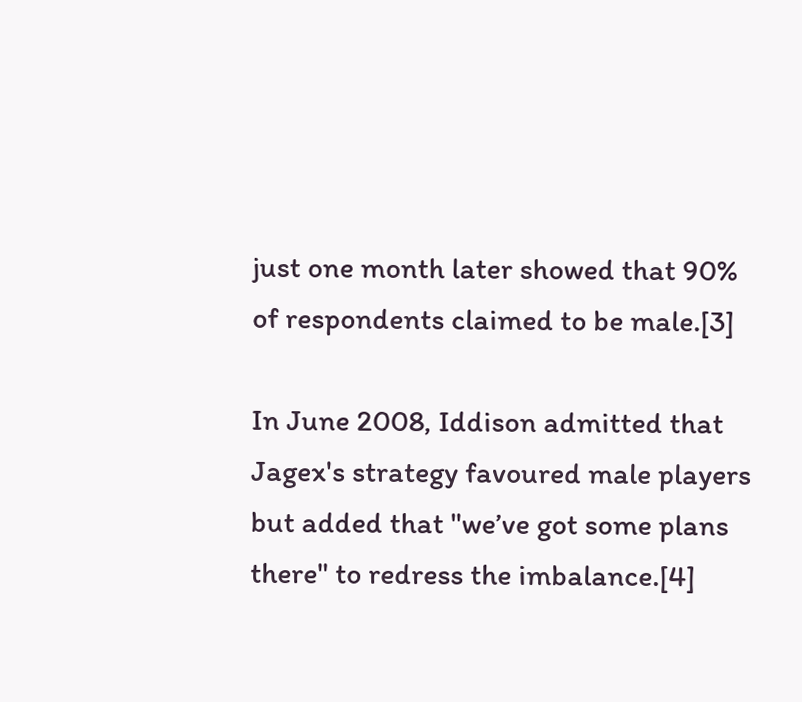just one month later showed that 90% of respondents claimed to be male.[3]

In June 2008, Iddison admitted that Jagex's strategy favoured male players but added that "we’ve got some plans there" to redress the imbalance.[4]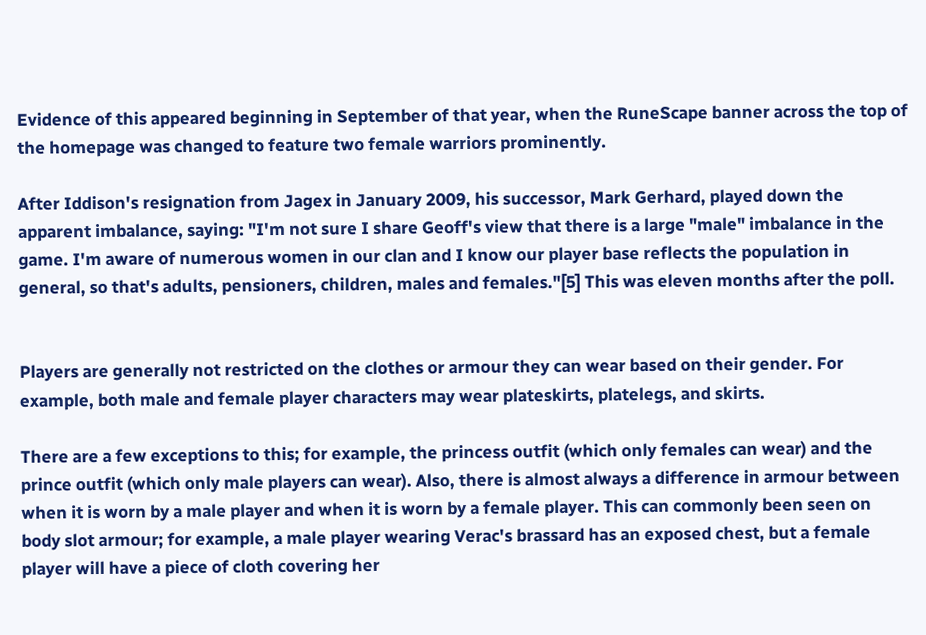Evidence of this appeared beginning in September of that year, when the RuneScape banner across the top of the homepage was changed to feature two female warriors prominently.

After Iddison's resignation from Jagex in January 2009, his successor, Mark Gerhard, played down the apparent imbalance, saying: "I'm not sure I share Geoff's view that there is a large "male" imbalance in the game. I'm aware of numerous women in our clan and I know our player base reflects the population in general, so that's adults, pensioners, children, males and females."[5] This was eleven months after the poll.


Players are generally not restricted on the clothes or armour they can wear based on their gender. For example, both male and female player characters may wear plateskirts, platelegs, and skirts.

There are a few exceptions to this; for example, the princess outfit (which only females can wear) and the prince outfit (which only male players can wear). Also, there is almost always a difference in armour between when it is worn by a male player and when it is worn by a female player. This can commonly been seen on body slot armour; for example, a male player wearing Verac's brassard has an exposed chest, but a female player will have a piece of cloth covering her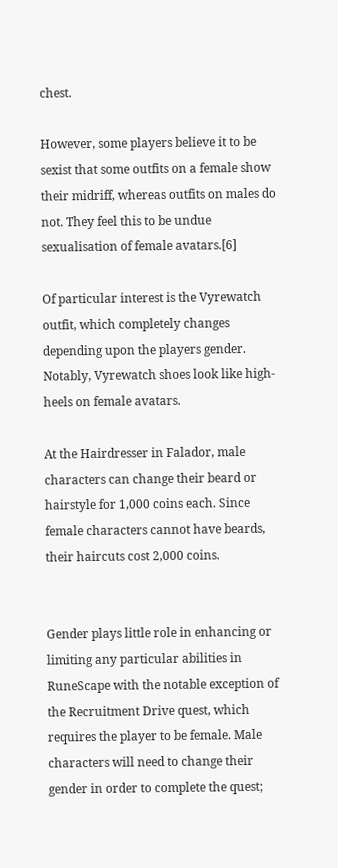chest.

However, some players believe it to be sexist that some outfits on a female show their midriff, whereas outfits on males do not. They feel this to be undue sexualisation of female avatars.[6]

Of particular interest is the Vyrewatch outfit, which completely changes depending upon the players gender. Notably, Vyrewatch shoes look like high-heels on female avatars.

At the Hairdresser in Falador, male characters can change their beard or hairstyle for 1,000 coins each. Since female characters cannot have beards, their haircuts cost 2,000 coins.


Gender plays little role in enhancing or limiting any particular abilities in RuneScape with the notable exception of the Recruitment Drive quest, which requires the player to be female. Male characters will need to change their gender in order to complete the quest;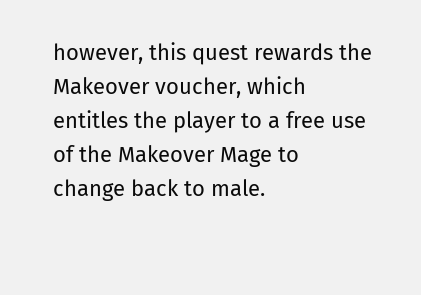however, this quest rewards the Makeover voucher, which entitles the player to a free use of the Makeover Mage to change back to male.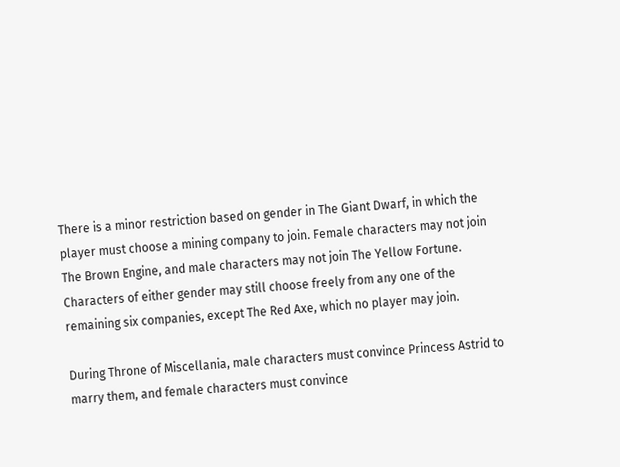There is a minor restriction based on gender in The Giant Dwarf, in which the player must choose a mining company to join. Female characters may not join The Brown Engine, and male characters may not join The Yellow Fortune. Characters of either gender may still choose freely from any one of the remaining six companies, except The Red Axe, which no player may join.

During Throne of Miscellania, male characters must convince Princess Astrid to marry them, and female characters must convince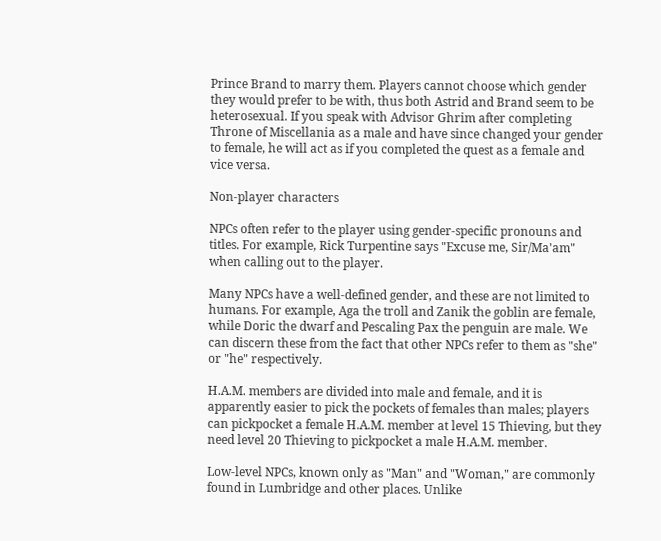Prince Brand to marry them. Players cannot choose which gender they would prefer to be with, thus both Astrid and Brand seem to be heterosexual. If you speak with Advisor Ghrim after completing Throne of Miscellania as a male and have since changed your gender to female, he will act as if you completed the quest as a female and vice versa.

Non-player characters

NPCs often refer to the player using gender-specific pronouns and titles. For example, Rick Turpentine says "Excuse me, Sir/Ma'am" when calling out to the player.

Many NPCs have a well-defined gender, and these are not limited to humans. For example, Aga the troll and Zanik the goblin are female, while Doric the dwarf and Pescaling Pax the penguin are male. We can discern these from the fact that other NPCs refer to them as "she" or "he" respectively.

H.A.M. members are divided into male and female, and it is apparently easier to pick the pockets of females than males; players can pickpocket a female H.A.M. member at level 15 Thieving, but they need level 20 Thieving to pickpocket a male H.A.M. member.

Low-level NPCs, known only as "Man" and "Woman," are commonly found in Lumbridge and other places. Unlike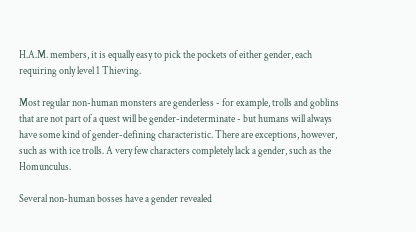H.A.M. members, it is equally easy to pick the pockets of either gender, each requiring only level 1 Thieving.

Most regular non-human monsters are genderless - for example, trolls and goblins that are not part of a quest will be gender-indeterminate - but humans will always have some kind of gender-defining characteristic. There are exceptions, however, such as with ice trolls. A very few characters completely lack a gender, such as the Homunculus.

Several non-human bosses have a gender revealed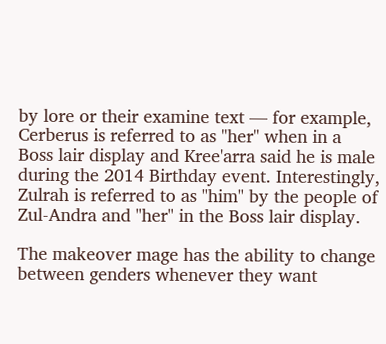by lore or their examine text — for example, Cerberus is referred to as "her" when in a Boss lair display and Kree'arra said he is male during the 2014 Birthday event. Interestingly, Zulrah is referred to as "him" by the people of Zul-Andra and "her" in the Boss lair display.

The makeover mage has the ability to change between genders whenever they want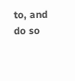to, and do so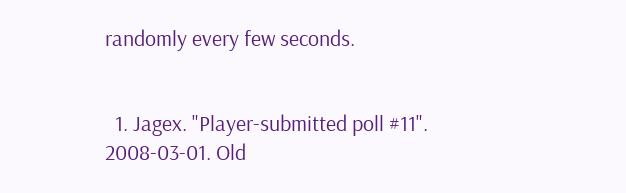randomly every few seconds.


  1. Jagex. "Player-submitted poll #11". 2008-03-01. Old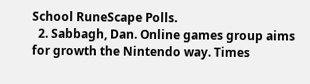School RuneScape Polls.
  2. Sabbagh, Dan. Online games group aims for growth the Nintendo way. Times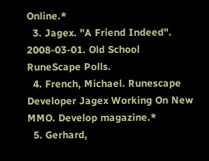Online.*
  3. Jagex. "A Friend Indeed". 2008-03-01. Old School RuneScape Polls.
  4. French, Michael. Runescape Developer Jagex Working On New MMO. Develop magazine.*
  5. Gerhard,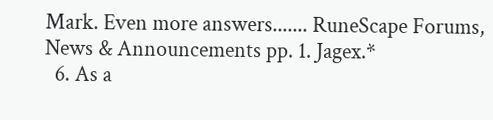Mark. Even more answers....... RuneScape Forums, News & Announcements pp. 1. Jagex.*
  6. As a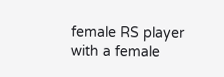female RS player with a female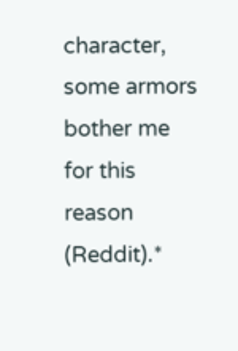character, some armors bother me for this reason (Reddit).*